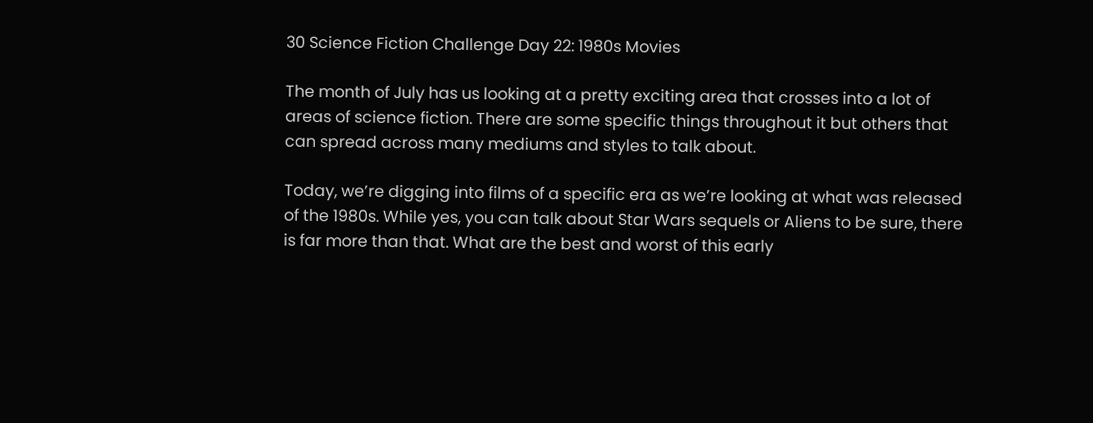30 Science Fiction Challenge Day 22: 1980s Movies

The month of July has us looking at a pretty exciting area that crosses into a lot of areas of science fiction. There are some specific things throughout it but others that can spread across many mediums and styles to talk about.

Today, we’re digging into films of a specific era as we’re looking at what was released of the 1980s. While yes, you can talk about Star Wars sequels or Aliens to be sure, there is far more than that. What are the best and worst of this early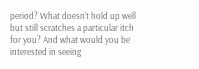period? What doesn’t hold up well but still scratches a particular itch for you? And what would you be interested in seeing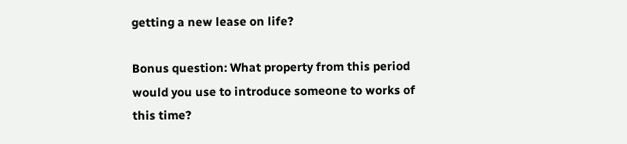getting a new lease on life?

Bonus question: What property from this period would you use to introduce someone to works of this time?